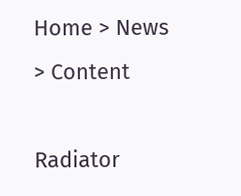Home > News > Content

Radiator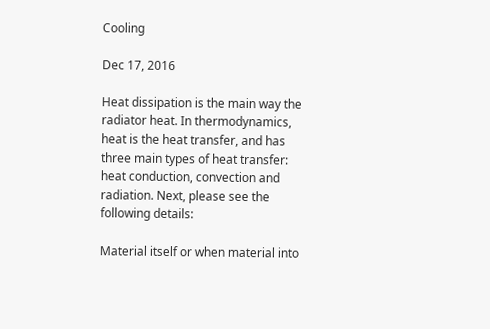Cooling

Dec 17, 2016

Heat dissipation is the main way the radiator heat. In thermodynamics, heat is the heat transfer, and has three main types of heat transfer: heat conduction, convection and radiation. Next, please see the following details:

Material itself or when material into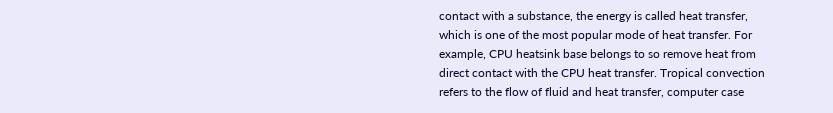contact with a substance, the energy is called heat transfer, which is one of the most popular mode of heat transfer. For example, CPU heatsink base belongs to so remove heat from direct contact with the CPU heat transfer. Tropical convection refers to the flow of fluid and heat transfer, computer case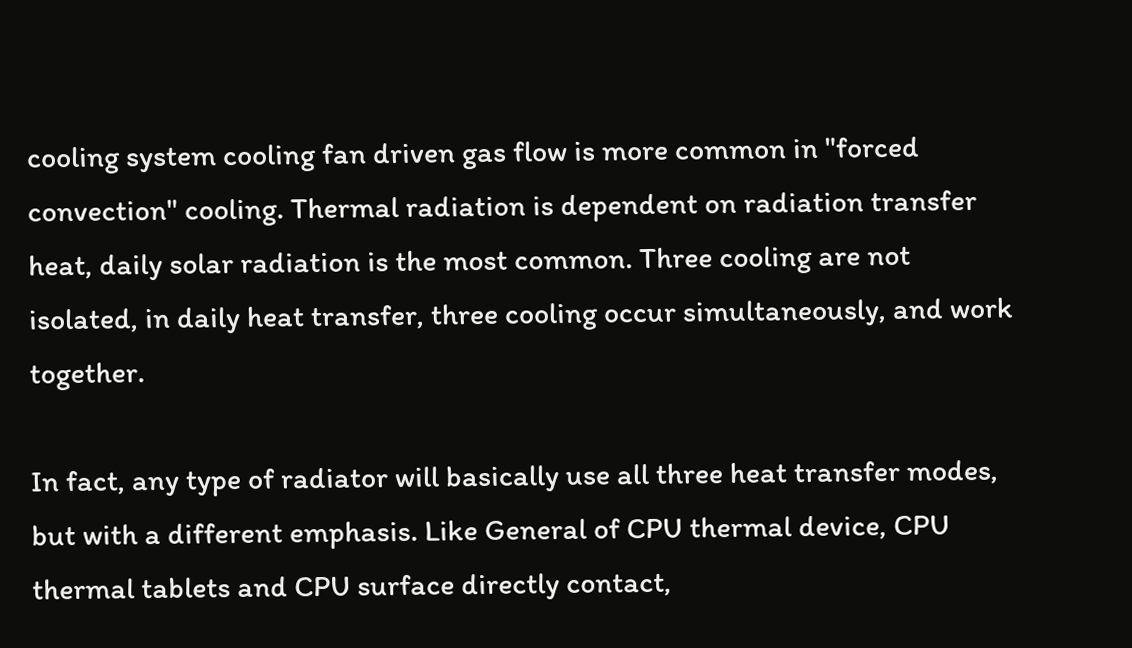cooling system cooling fan driven gas flow is more common in "forced convection" cooling. Thermal radiation is dependent on radiation transfer heat, daily solar radiation is the most common. Three cooling are not isolated, in daily heat transfer, three cooling occur simultaneously, and work together.

In fact, any type of radiator will basically use all three heat transfer modes, but with a different emphasis. Like General of CPU thermal device, CPU thermal tablets and CPU surface directly contact,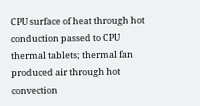CPU surface of heat through hot conduction passed to CPU thermal tablets; thermal fan produced air through hot convection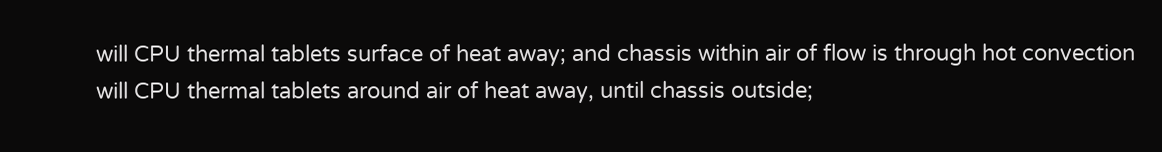will CPU thermal tablets surface of heat away; and chassis within air of flow is through hot convection will CPU thermal tablets around air of heat away, until chassis outside;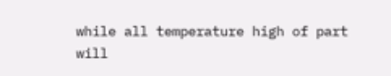while all temperature high of part will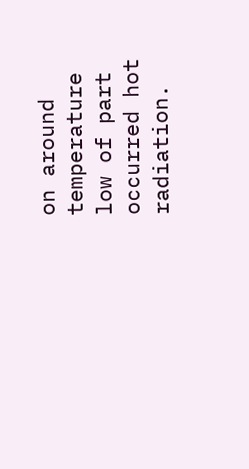on around temperature low of part occurred hot radiation.